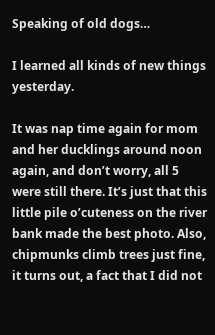Speaking of old dogs…

I learned all kinds of new things yesterday.

It was nap time again for mom and her ducklings around noon again, and don’t worry, all 5 were still there. It’s just that this little pile o’cuteness on the river bank made the best photo. Also, chipmunks climb trees just fine, it turns out, a fact that I did not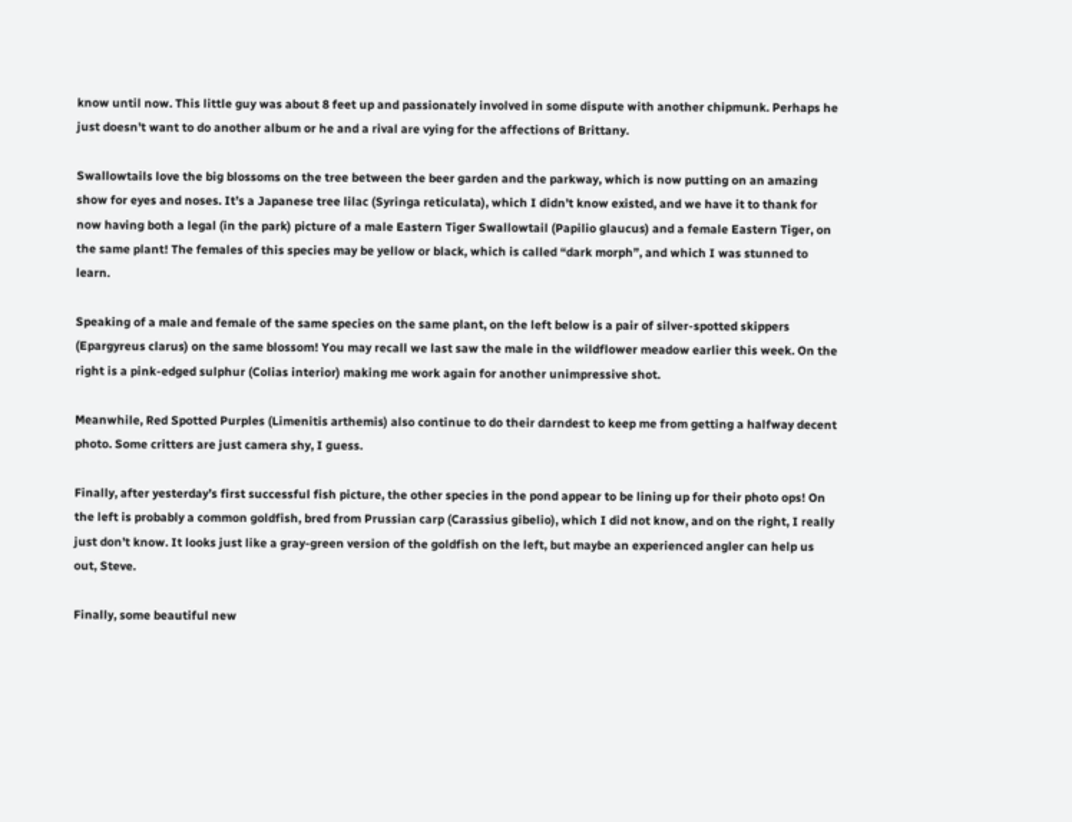know until now. This little guy was about 8 feet up and passionately involved in some dispute with another chipmunk. Perhaps he just doesn’t want to do another album or he and a rival are vying for the affections of Brittany.

Swallowtails love the big blossoms on the tree between the beer garden and the parkway, which is now putting on an amazing show for eyes and noses. It’s a Japanese tree lilac (Syringa reticulata), which I didn’t know existed, and we have it to thank for now having both a legal (in the park) picture of a male Eastern Tiger Swallowtail (Papilio glaucus) and a female Eastern Tiger, on the same plant! The females of this species may be yellow or black, which is called “dark morph”, and which I was stunned to learn.

Speaking of a male and female of the same species on the same plant, on the left below is a pair of silver-spotted skippers (Epargyreus clarus) on the same blossom! You may recall we last saw the male in the wildflower meadow earlier this week. On the right is a pink-edged sulphur (Colias interior) making me work again for another unimpressive shot.

Meanwhile, Red Spotted Purples (Limenitis arthemis) also continue to do their darndest to keep me from getting a halfway decent photo. Some critters are just camera shy, I guess.

Finally, after yesterday’s first successful fish picture, the other species in the pond appear to be lining up for their photo ops! On the left is probably a common goldfish, bred from Prussian carp (Carassius gibelio), which I did not know, and on the right, I really just don’t know. It looks just like a gray-green version of the goldfish on the left, but maybe an experienced angler can help us out, Steve.

Finally, some beautiful new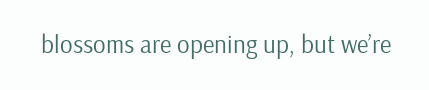blossoms are opening up, but we’re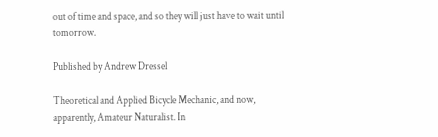out of time and space, and so they will just have to wait until tomorrow.

Published by Andrew Dressel

Theoretical and Applied Bicycle Mechanic, and now, apparently, Amateur Naturalist. In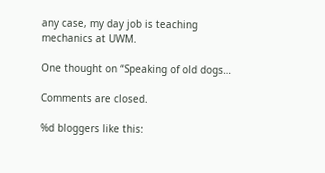any case, my day job is teaching mechanics at UWM.

One thought on “Speaking of old dogs…

Comments are closed.

%d bloggers like this: